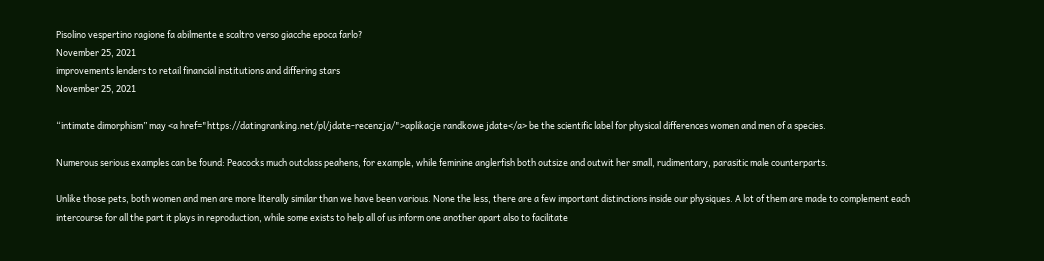Pisolino vespertino ragione fa abilmente e scaltro verso giacche epoca farlo?
November 25, 2021
improvements lenders to retail financial institutions and differing stars
November 25, 2021

“intimate dimorphism” may <a href="https://datingranking.net/pl/jdate-recenzja/">aplikacje randkowe jdate</a> be the scientific label for physical differences women and men of a species.

Numerous serious examples can be found: Peacocks much outclass peahens, for example, while feminine anglerfish both outsize and outwit her small, rudimentary, parasitic male counterparts.

Unlike those pets, both women and men are more literally similar than we have been various. None the less, there are a few important distinctions inside our physiques. A lot of them are made to complement each intercourse for all the part it plays in reproduction, while some exists to help all of us inform one another apart also to facilitate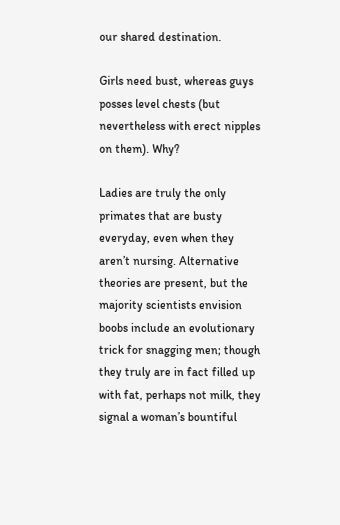our shared destination.

Girls need bust, whereas guys posses level chests (but nevertheless with erect nipples on them). Why?

Ladies are truly the only primates that are busty everyday, even when they aren’t nursing. Alternative theories are present, but the majority scientists envision boobs include an evolutionary trick for snagging men; though they truly are in fact filled up with fat, perhaps not milk, they signal a woman’s bountiful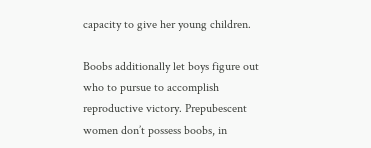capacity to give her young children.

Boobs additionally let boys figure out who to pursue to accomplish reproductive victory. Prepubescent women don’t possess boobs, in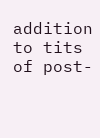addition to tits of post-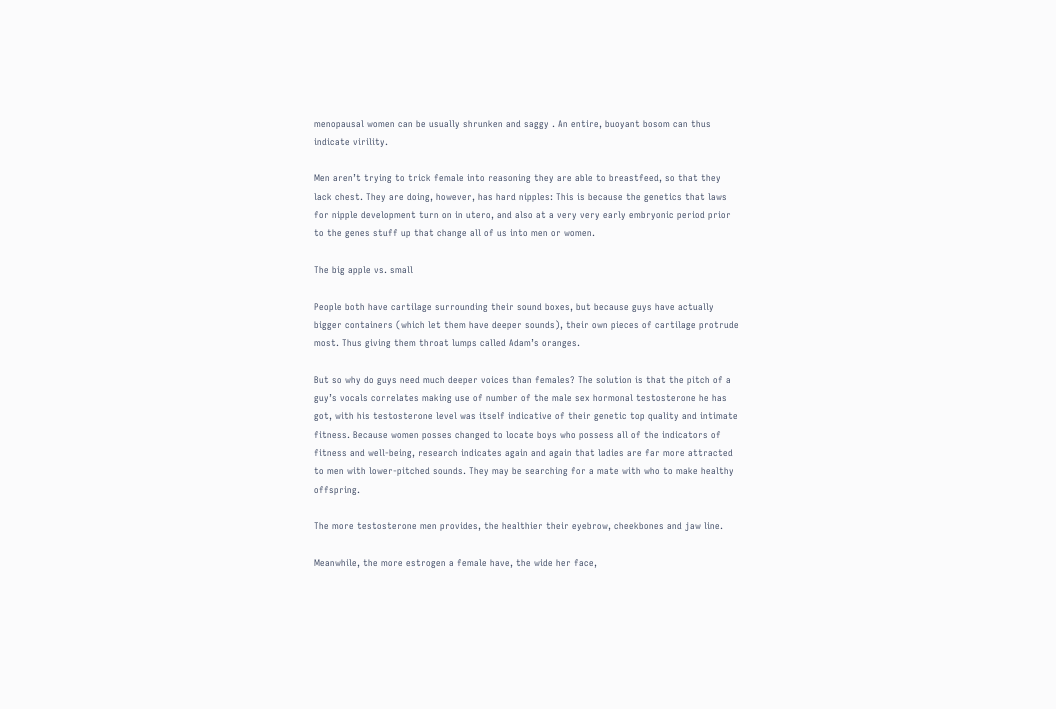menopausal women can be usually shrunken and saggy . An entire, buoyant bosom can thus indicate virility.

Men aren’t trying to trick female into reasoning they are able to breastfeed, so that they lack chest. They are doing, however, has hard nipples: This is because the genetics that laws for nipple development turn on in utero, and also at a very very early embryonic period prior to the genes stuff up that change all of us into men or women.

The big apple vs. small

People both have cartilage surrounding their sound boxes, but because guys have actually bigger containers (which let them have deeper sounds), their own pieces of cartilage protrude most. Thus giving them throat lumps called Adam’s oranges.

But so why do guys need much deeper voices than females? The solution is that the pitch of a guy’s vocals correlates making use of number of the male sex hormonal testosterone he has got, with his testosterone level was itself indicative of their genetic top quality and intimate fitness. Because women posses changed to locate boys who possess all of the indicators of fitness and well-being, research indicates again and again that ladies are far more attracted to men with lower-pitched sounds. They may be searching for a mate with who to make healthy offspring.

The more testosterone men provides, the healthier their eyebrow, cheekbones and jaw line.

Meanwhile, the more estrogen a female have, the wide her face,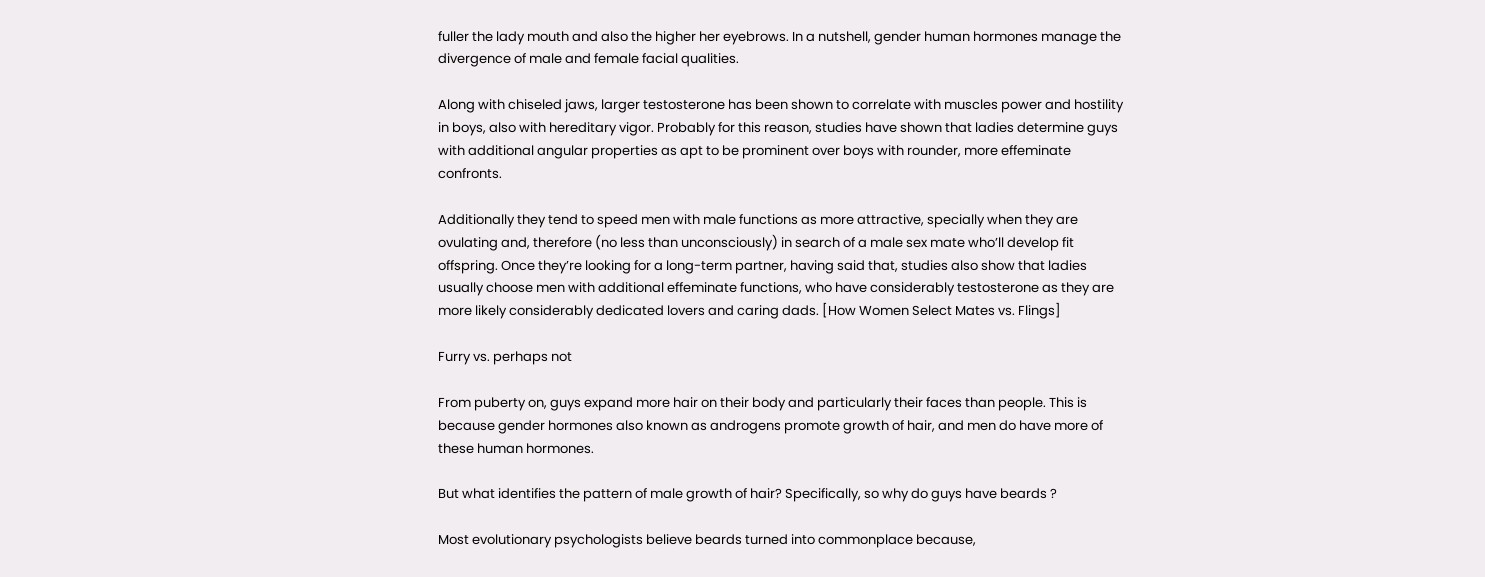fuller the lady mouth and also the higher her eyebrows. In a nutshell, gender human hormones manage the divergence of male and female facial qualities.

Along with chiseled jaws, larger testosterone has been shown to correlate with muscles power and hostility in boys, also with hereditary vigor. Probably for this reason, studies have shown that ladies determine guys with additional angular properties as apt to be prominent over boys with rounder, more effeminate confronts.

Additionally they tend to speed men with male functions as more attractive, specially when they are ovulating and, therefore (no less than unconsciously) in search of a male sex mate who’ll develop fit offspring. Once they’re looking for a long-term partner, having said that, studies also show that ladies usually choose men with additional effeminate functions, who have considerably testosterone as they are more likely considerably dedicated lovers and caring dads. [How Women Select Mates vs. Flings]

Furry vs. perhaps not

From puberty on, guys expand more hair on their body and particularly their faces than people. This is because gender hormones also known as androgens promote growth of hair, and men do have more of these human hormones.

But what identifies the pattern of male growth of hair? Specifically, so why do guys have beards ?

Most evolutionary psychologists believe beards turned into commonplace because,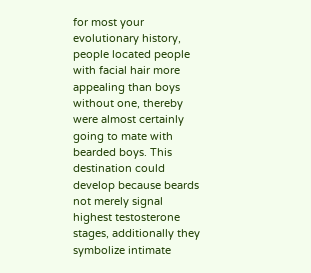for most your evolutionary history, people located people with facial hair more appealing than boys without one, thereby were almost certainly going to mate with bearded boys. This destination could develop because beards not merely signal highest testosterone stages, additionally they symbolize intimate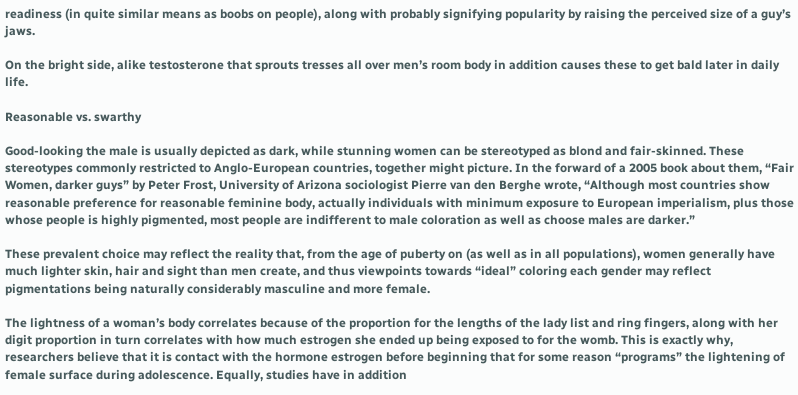readiness (in quite similar means as boobs on people), along with probably signifying popularity by raising the perceived size of a guy’s jaws.

On the bright side, alike testosterone that sprouts tresses all over men’s room body in addition causes these to get bald later in daily life.

Reasonable vs. swarthy

Good-looking the male is usually depicted as dark, while stunning women can be stereotyped as blond and fair-skinned. These stereotypes commonly restricted to Anglo-European countries, together might picture. In the forward of a 2005 book about them, “Fair Women, darker guys” by Peter Frost, University of Arizona sociologist Pierre van den Berghe wrote, “Although most countries show reasonable preference for reasonable feminine body, actually individuals with minimum exposure to European imperialism, plus those whose people is highly pigmented, most people are indifferent to male coloration as well as choose males are darker.”

These prevalent choice may reflect the reality that, from the age of puberty on (as well as in all populations), women generally have much lighter skin, hair and sight than men create, and thus viewpoints towards “ideal” coloring each gender may reflect pigmentations being naturally considerably masculine and more female.

The lightness of a woman’s body correlates because of the proportion for the lengths of the lady list and ring fingers, along with her digit proportion in turn correlates with how much estrogen she ended up being exposed to for the womb. This is exactly why, researchers believe that it is contact with the hormone estrogen before beginning that for some reason “programs” the lightening of female surface during adolescence. Equally, studies have in addition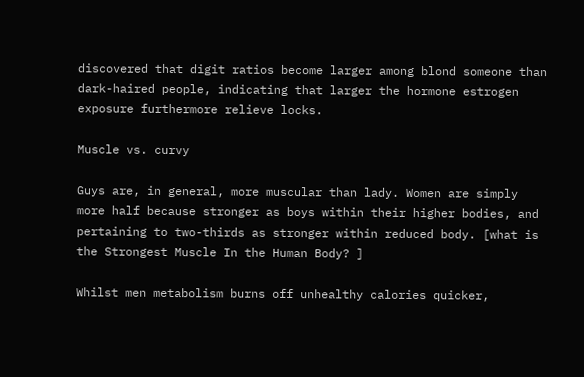discovered that digit ratios become larger among blond someone than dark-haired people, indicating that larger the hormone estrogen exposure furthermore relieve locks.

Muscle vs. curvy

Guys are, in general, more muscular than lady. Women are simply more half because stronger as boys within their higher bodies, and pertaining to two-thirds as stronger within reduced body. [what is the Strongest Muscle In the Human Body? ]

Whilst men metabolism burns off unhealthy calories quicker,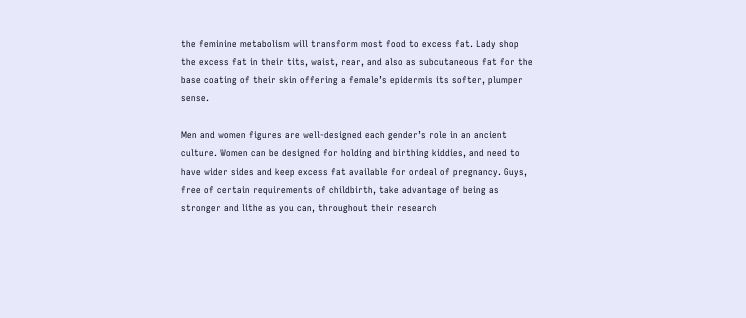the feminine metabolism will transform most food to excess fat. Lady shop the excess fat in their tits, waist, rear, and also as subcutaneous fat for the base coating of their skin offering a female’s epidermis its softer, plumper sense.

Men and women figures are well-designed each gender’s role in an ancient culture. Women can be designed for holding and birthing kiddies, and need to have wider sides and keep excess fat available for ordeal of pregnancy. Guys, free of certain requirements of childbirth, take advantage of being as stronger and lithe as you can, throughout their research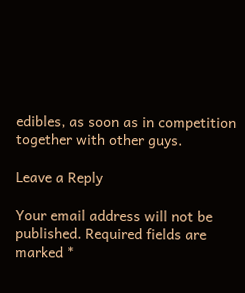edibles, as soon as in competition together with other guys.

Leave a Reply

Your email address will not be published. Required fields are marked *